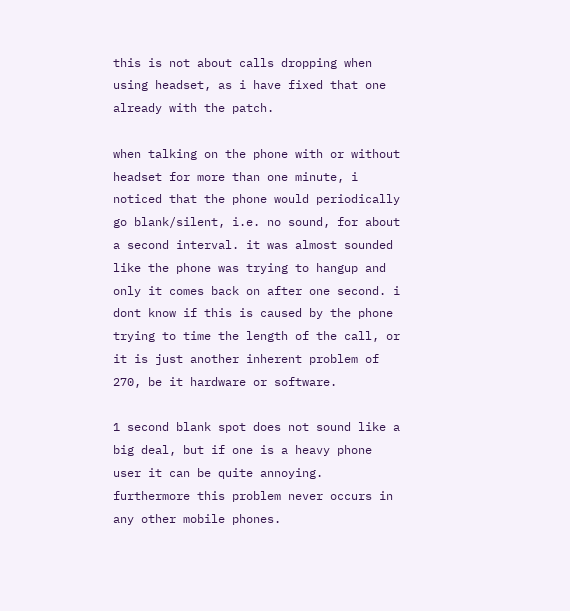this is not about calls dropping when using headset, as i have fixed that one already with the patch.

when talking on the phone with or without headset for more than one minute, i noticed that the phone would periodically go blank/silent, i.e. no sound, for about a second interval. it was almost sounded like the phone was trying to hangup and only it comes back on after one second. i dont know if this is caused by the phone trying to time the length of the call, or it is just another inherent problem of 270, be it hardware or software.

1 second blank spot does not sound like a big deal, but if one is a heavy phone user it can be quite annoying. furthermore this problem never occurs in any other mobile phones.